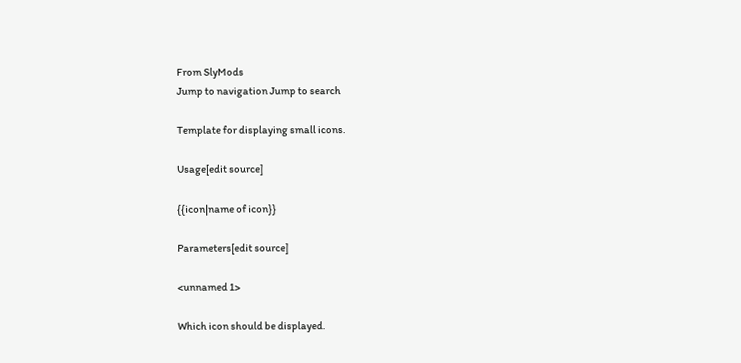From SlyMods
Jump to navigation Jump to search

Template for displaying small icons.

Usage[edit source]

{{icon|name of icon}}

Parameters[edit source]

<unnamed 1>

Which icon should be displayed.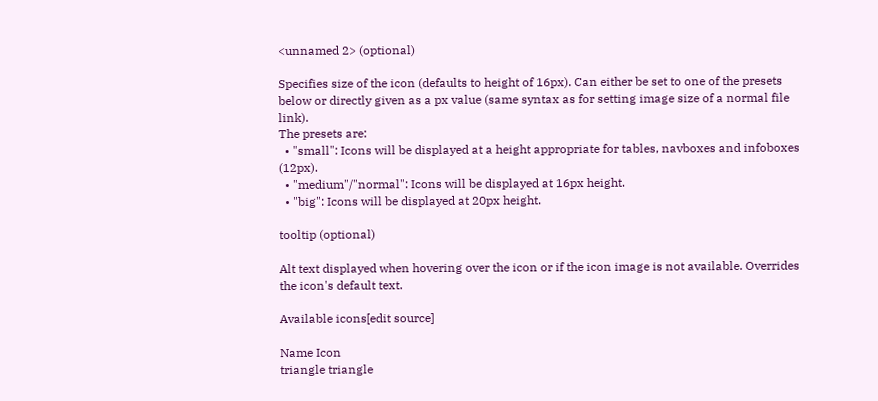<unnamed 2> (optional)

Specifies size of the icon (defaults to height of 16px). Can either be set to one of the presets below or directly given as a px value (same syntax as for setting image size of a normal file link).
The presets are:
  • "small": Icons will be displayed at a height appropriate for tables, navboxes and infoboxes (12px).
  • "medium"/"normal": Icons will be displayed at 16px height.
  • "big": Icons will be displayed at 20px height.

tooltip (optional)

Alt text displayed when hovering over the icon or if the icon image is not available. Overrides the icon's default text.

Available icons[edit source]

Name Icon
triangle triangle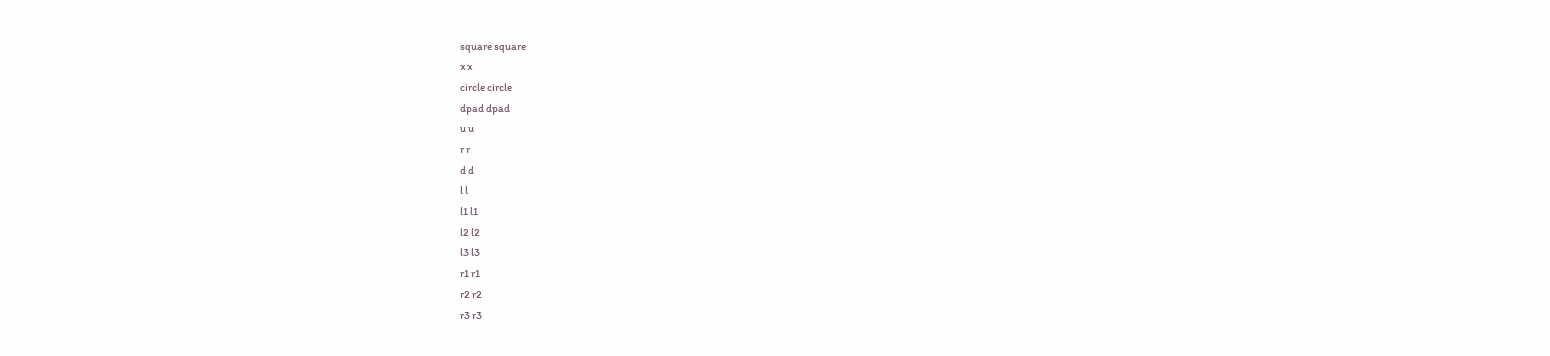square square
x x
circle circle
dpad dpad
u u
r r
d d
l l
l1 l1
l2 l2
l3 l3
r1 r1
r2 r2
r3 r3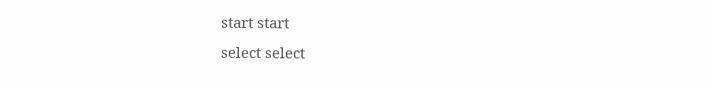start start
select select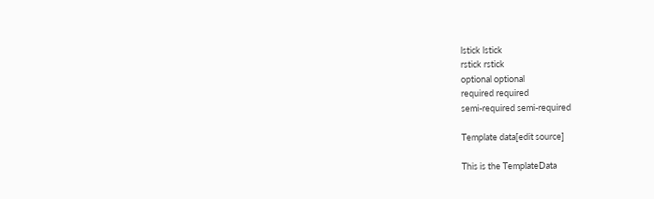lstick lstick
rstick rstick
optional optional
required required
semi-required semi-required

Template data[edit source]

This is the TemplateData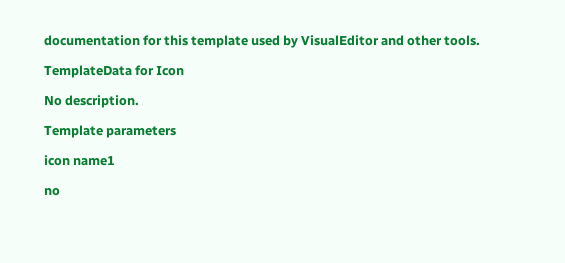documentation for this template used by VisualEditor and other tools.

TemplateData for Icon

No description.

Template parameters

icon name1

no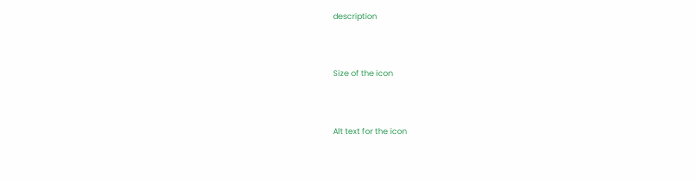description


Size of the icon


Alt text for the icon